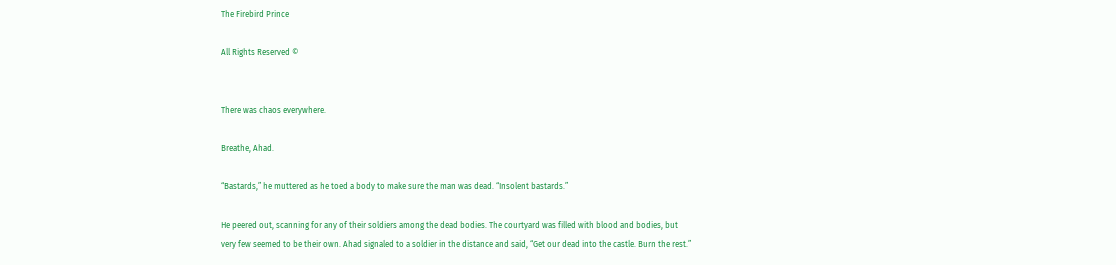The Firebird Prince

All Rights Reserved ©


There was chaos everywhere.

Breathe, Ahad.

“Bastards,” he muttered as he toed a body to make sure the man was dead. “Insolent bastards.”

He peered out, scanning for any of their soldiers among the dead bodies. The courtyard was filled with blood and bodies, but very few seemed to be their own. Ahad signaled to a soldier in the distance and said, “Get our dead into the castle. Burn the rest.”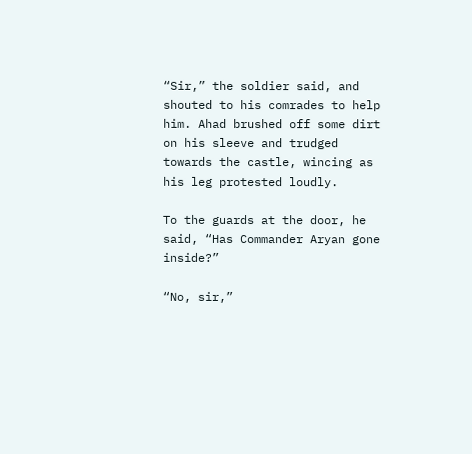“Sir,” the soldier said, and shouted to his comrades to help him. Ahad brushed off some dirt on his sleeve and trudged towards the castle, wincing as his leg protested loudly.

To the guards at the door, he said, “Has Commander Aryan gone inside?”

“No, sir,”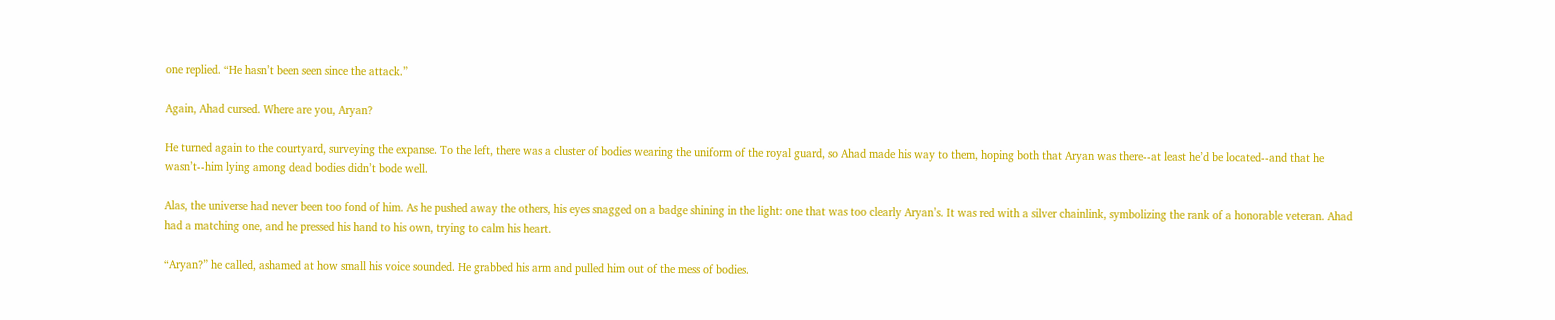one replied. “He hasn’t been seen since the attack.”

Again, Ahad cursed. Where are you, Aryan?

He turned again to the courtyard, surveying the expanse. To the left, there was a cluster of bodies wearing the uniform of the royal guard, so Ahad made his way to them, hoping both that Aryan was there--at least he’d be located--and that he wasn’t--him lying among dead bodies didn’t bode well.

Alas, the universe had never been too fond of him. As he pushed away the others, his eyes snagged on a badge shining in the light: one that was too clearly Aryan’s. It was red with a silver chainlink, symbolizing the rank of a honorable veteran. Ahad had a matching one, and he pressed his hand to his own, trying to calm his heart.

“Aryan?” he called, ashamed at how small his voice sounded. He grabbed his arm and pulled him out of the mess of bodies.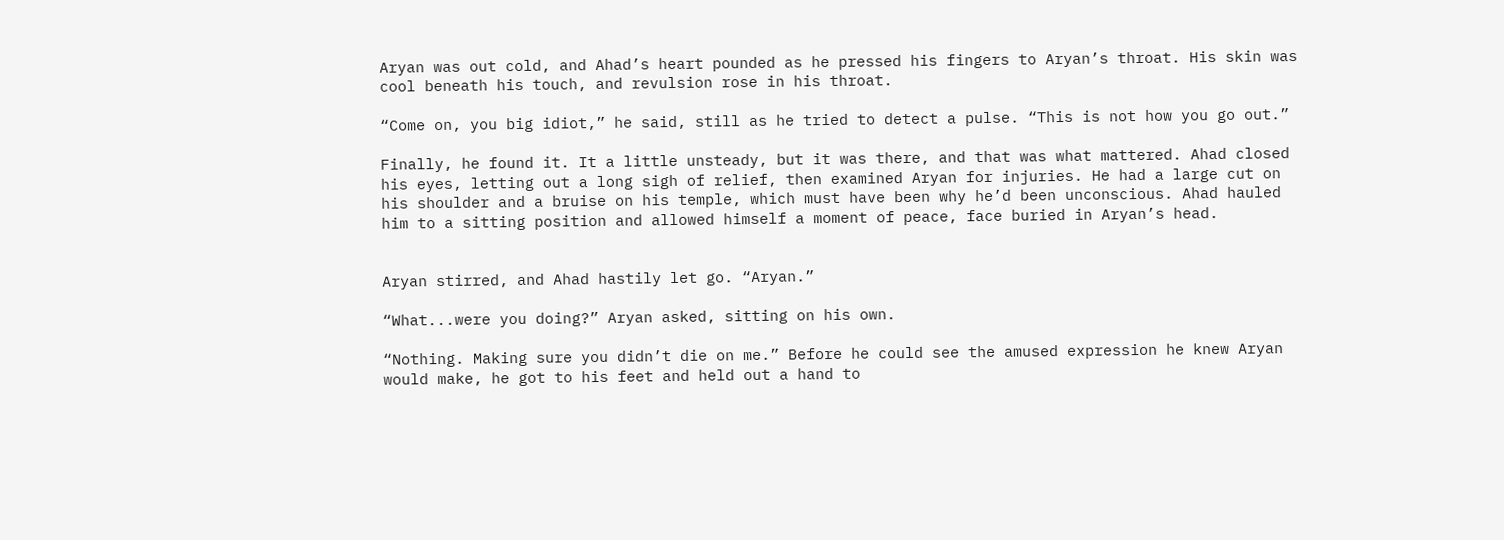Aryan was out cold, and Ahad’s heart pounded as he pressed his fingers to Aryan’s throat. His skin was cool beneath his touch, and revulsion rose in his throat.

“Come on, you big idiot,” he said, still as he tried to detect a pulse. “This is not how you go out.”

Finally, he found it. It a little unsteady, but it was there, and that was what mattered. Ahad closed his eyes, letting out a long sigh of relief, then examined Aryan for injuries. He had a large cut on his shoulder and a bruise on his temple, which must have been why he’d been unconscious. Ahad hauled him to a sitting position and allowed himself a moment of peace, face buried in Aryan’s head.


Aryan stirred, and Ahad hastily let go. “Aryan.”

“What...were you doing?” Aryan asked, sitting on his own.

“Nothing. Making sure you didn’t die on me.” Before he could see the amused expression he knew Aryan would make, he got to his feet and held out a hand to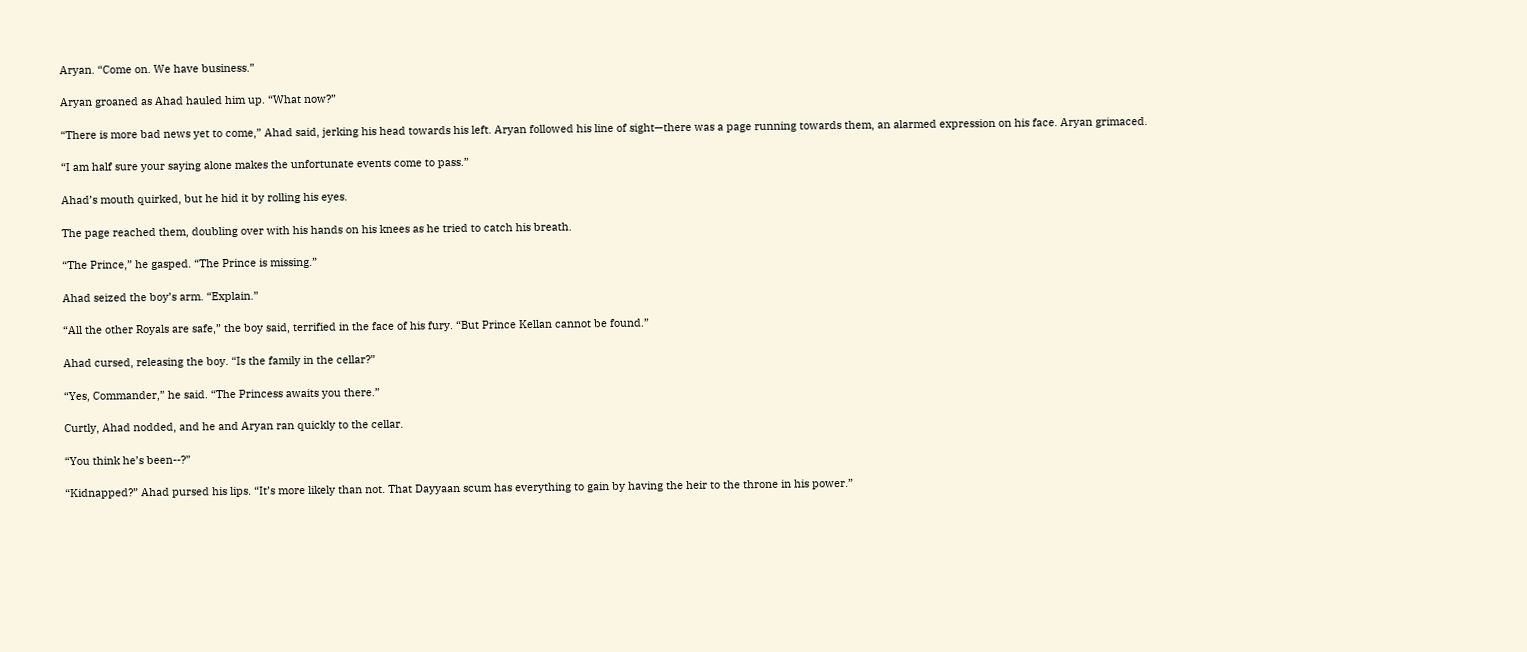Aryan. “Come on. We have business.”

Aryan groaned as Ahad hauled him up. “What now?”

“There is more bad news yet to come,” Ahad said, jerking his head towards his left. Aryan followed his line of sight—there was a page running towards them, an alarmed expression on his face. Aryan grimaced.

“I am half sure your saying alone makes the unfortunate events come to pass.”

Ahad’s mouth quirked, but he hid it by rolling his eyes.

The page reached them, doubling over with his hands on his knees as he tried to catch his breath.

“The Prince,” he gasped. “The Prince is missing.”

Ahad seized the boy’s arm. “Explain.”

“All the other Royals are safe,” the boy said, terrified in the face of his fury. “But Prince Kellan cannot be found.”

Ahad cursed, releasing the boy. “Is the family in the cellar?”

“Yes, Commander,” he said. “The Princess awaits you there.”

Curtly, Ahad nodded, and he and Aryan ran quickly to the cellar.

“You think he’s been--?”

“Kidnapped?” Ahad pursed his lips. “It’s more likely than not. That Dayyaan scum has everything to gain by having the heir to the throne in his power.”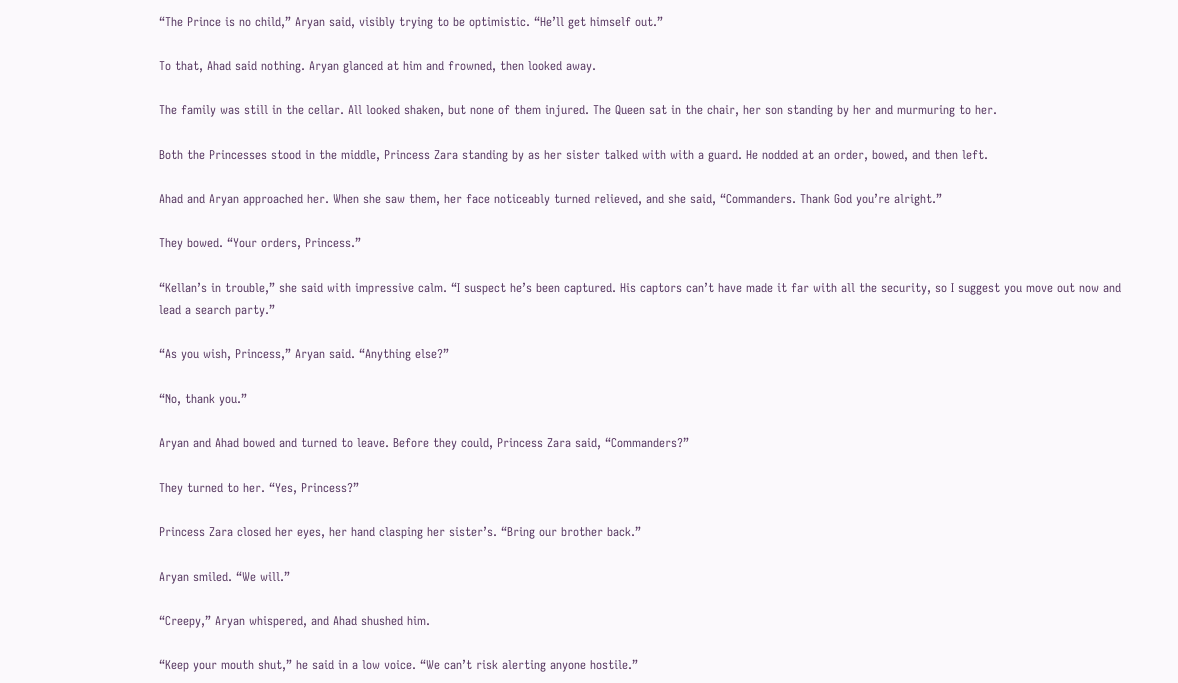“The Prince is no child,” Aryan said, visibly trying to be optimistic. “He’ll get himself out.”

To that, Ahad said nothing. Aryan glanced at him and frowned, then looked away.

The family was still in the cellar. All looked shaken, but none of them injured. The Queen sat in the chair, her son standing by her and murmuring to her.

Both the Princesses stood in the middle, Princess Zara standing by as her sister talked with with a guard. He nodded at an order, bowed, and then left.

Ahad and Aryan approached her. When she saw them, her face noticeably turned relieved, and she said, “Commanders. Thank God you’re alright.”

They bowed. “Your orders, Princess.”

“Kellan’s in trouble,” she said with impressive calm. “I suspect he’s been captured. His captors can’t have made it far with all the security, so I suggest you move out now and lead a search party.”

“As you wish, Princess,” Aryan said. “Anything else?”

“No, thank you.”

Aryan and Ahad bowed and turned to leave. Before they could, Princess Zara said, “Commanders?”

They turned to her. “Yes, Princess?”

Princess Zara closed her eyes, her hand clasping her sister’s. “Bring our brother back.”

Aryan smiled. “We will.”

“Creepy,” Aryan whispered, and Ahad shushed him.

“Keep your mouth shut,” he said in a low voice. “We can’t risk alerting anyone hostile.”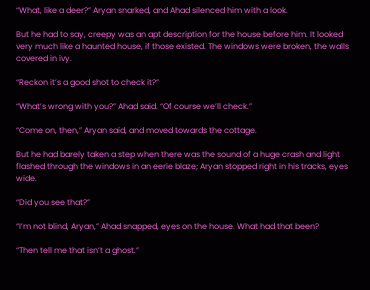“What, like a deer?” Aryan snarked, and Ahad silenced him with a look.

But he had to say, creepy was an apt description for the house before him. It looked very much like a haunted house, if those existed. The windows were broken, the walls covered in ivy.

“Reckon it’s a good shot to check it?”

“What’s wrong with you?” Ahad said. “Of course we’ll check.”

“Come on, then,” Aryan said, and moved towards the cottage.

But he had barely taken a step when there was the sound of a huge crash and light flashed through the windows in an eerie blaze; Aryan stopped right in his tracks, eyes wide.

“Did you see that?”

“I’m not blind, Aryan,” Ahad snapped, eyes on the house. What had that been?

“Then tell me that isn’t a ghost.”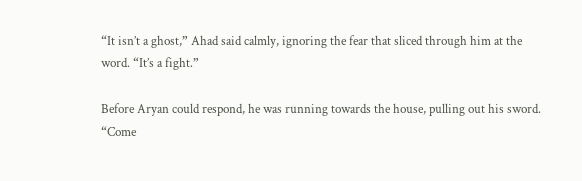“It isn’t a ghost,” Ahad said calmly, ignoring the fear that sliced through him at the word. “It’s a fight.”

Before Aryan could respond, he was running towards the house, pulling out his sword. “Come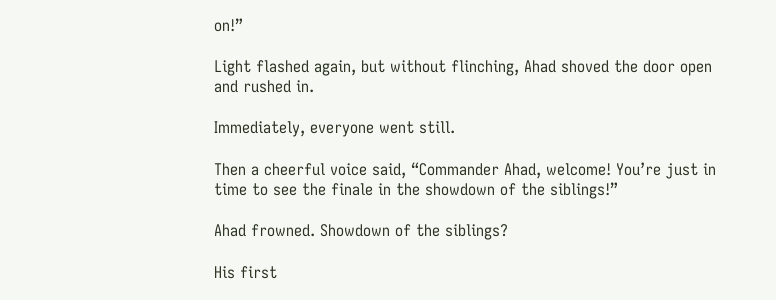on!”

Light flashed again, but without flinching, Ahad shoved the door open and rushed in.

Immediately, everyone went still.

Then a cheerful voice said, “Commander Ahad, welcome! You’re just in time to see the finale in the showdown of the siblings!”

Ahad frowned. Showdown of the siblings?

His first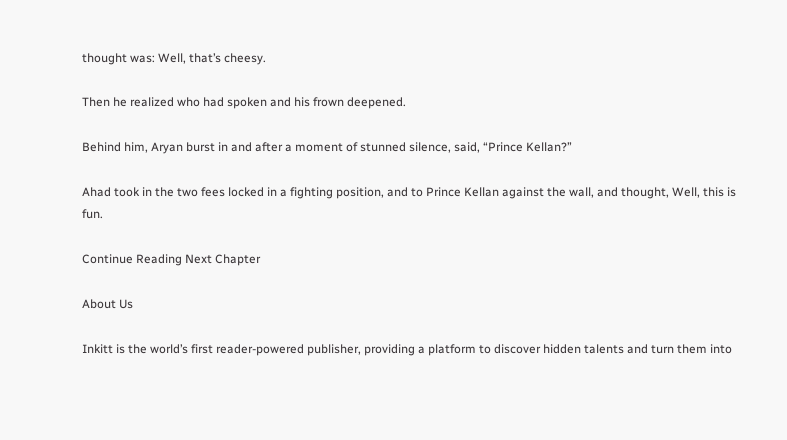thought was: Well, that’s cheesy.

Then he realized who had spoken and his frown deepened.

Behind him, Aryan burst in and after a moment of stunned silence, said, “Prince Kellan?”

Ahad took in the two fees locked in a fighting position, and to Prince Kellan against the wall, and thought, Well, this is fun.

Continue Reading Next Chapter

About Us

Inkitt is the world’s first reader-powered publisher, providing a platform to discover hidden talents and turn them into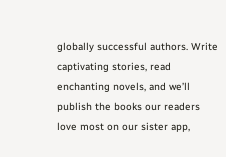globally successful authors. Write captivating stories, read enchanting novels, and we’ll publish the books our readers love most on our sister app,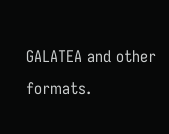GALATEA and other formats.